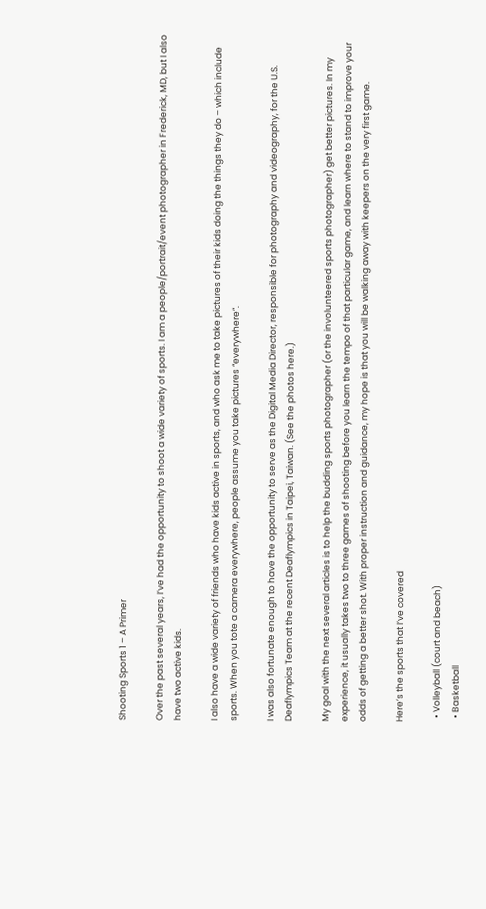Shooting Sports 1 – A Primer

Over the past several years, I’ve had the opportunity to shoot a wide variety of sports. I am a people/portrait/event photographer in Frederick, MD, but I also have two active kids.

I also have a wide variety of friends who have kids active in sports, and who ask me to take pictures of their kids doing the things they do – which include sports. When you tote a camera everywhere, people assume you take pictures “everywhere”.

I was also fortunate enough to have the opportunity to serve as the Digital Media Director, responsible for photography and videography, for the U.S. Deaflympics Team at the recent Deaflympics in Taipei, Taiwan. (See the photos here.)

My goal with the next several articles is to help the budding sports photographer (or the involunteered sports photographer) get better pictures. In my experience, it usually takes two to three games of shooting before you learn the tempo of that particular game, and learn where to stand to improve your odds of getting a better shot. With proper instruction and guidance, my hope is that you will be walking away with keepers on the very first game.

Here’s the sports that I’ve covered

  • Volleyball (court and beach)
  • Basketball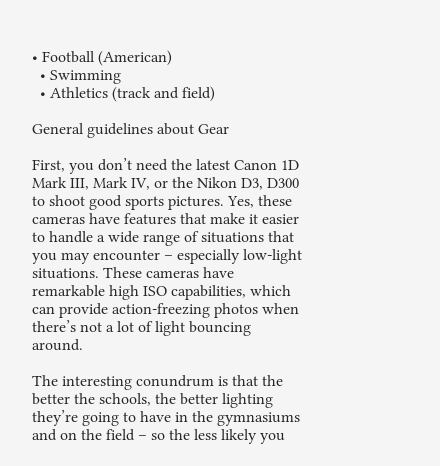• Football (American)
  • Swimming
  • Athletics (track and field)

General guidelines about Gear

First, you don’t need the latest Canon 1D Mark III, Mark IV, or the Nikon D3, D300 to shoot good sports pictures. Yes, these cameras have features that make it easier to handle a wide range of situations that you may encounter – especially low-light situations. These cameras have remarkable high ISO capabilities, which can provide action-freezing photos when there’s not a lot of light bouncing around.

The interesting conundrum is that the better the schools, the better lighting they’re going to have in the gymnasiums and on the field – so the less likely you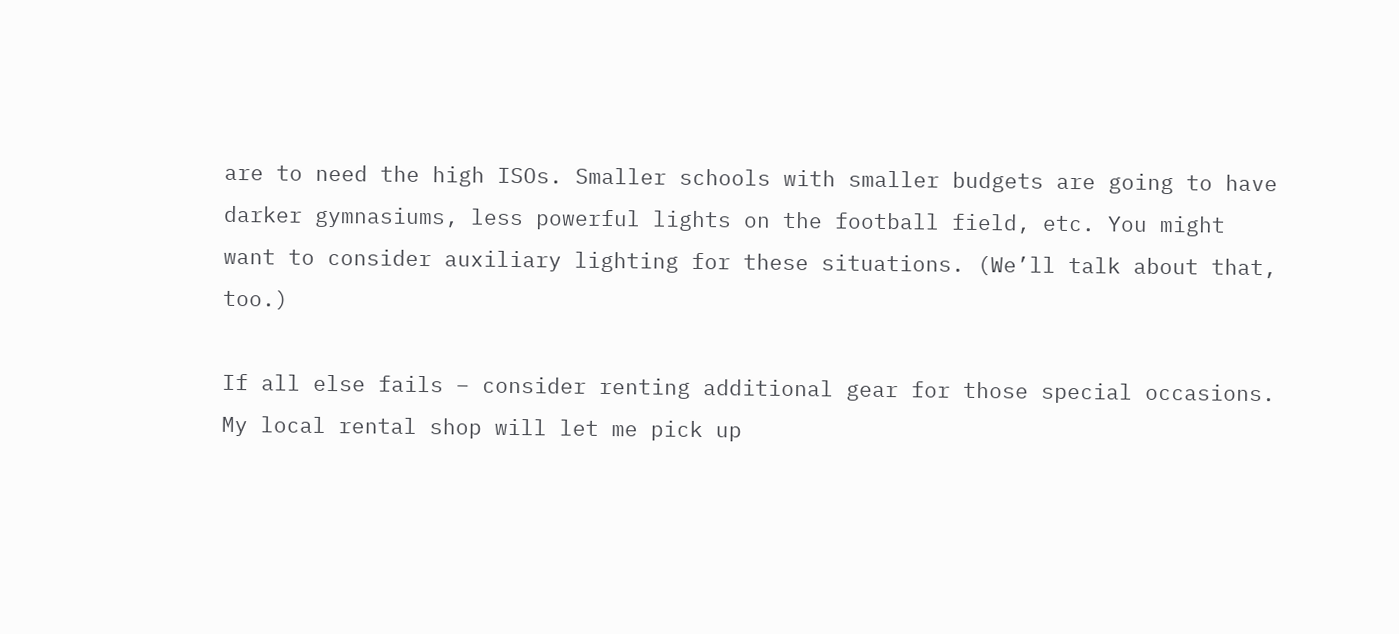are to need the high ISOs. Smaller schools with smaller budgets are going to have darker gymnasiums, less powerful lights on the football field, etc. You might want to consider auxiliary lighting for these situations. (We’ll talk about that, too.)

If all else fails – consider renting additional gear for those special occasions. My local rental shop will let me pick up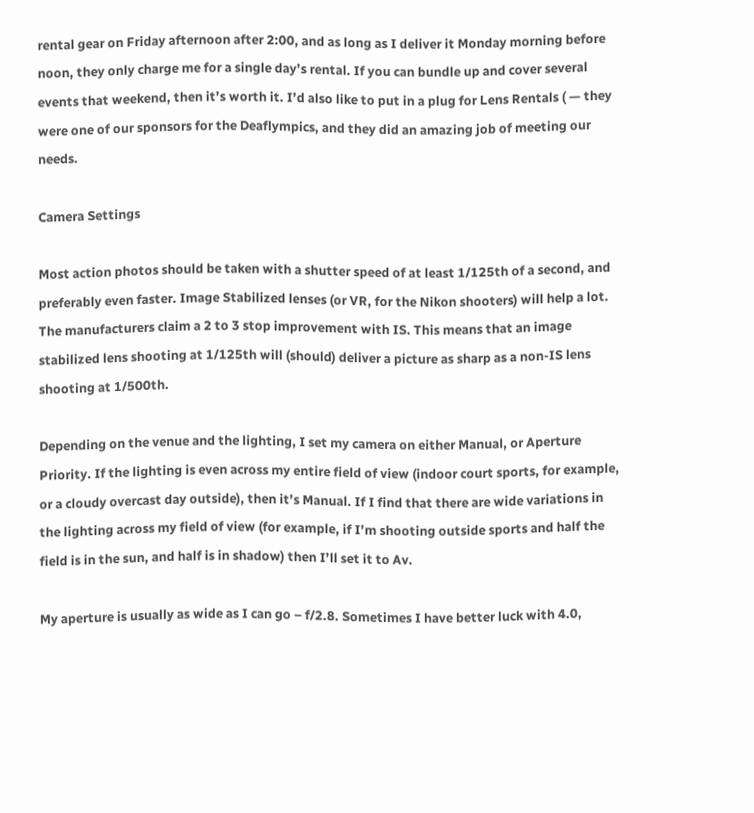rental gear on Friday afternoon after 2:00, and as long as I deliver it Monday morning before noon, they only charge me for a single day’s rental. If you can bundle up and cover several events that weekend, then it’s worth it. I’d also like to put in a plug for Lens Rentals ( — they were one of our sponsors for the Deaflympics, and they did an amazing job of meeting our needs.

Camera Settings

Most action photos should be taken with a shutter speed of at least 1/125th of a second, and preferably even faster. Image Stabilized lenses (or VR, for the Nikon shooters) will help a lot. The manufacturers claim a 2 to 3 stop improvement with IS. This means that an image stabilized lens shooting at 1/125th will (should) deliver a picture as sharp as a non-IS lens shooting at 1/500th.

Depending on the venue and the lighting, I set my camera on either Manual, or Aperture Priority. If the lighting is even across my entire field of view (indoor court sports, for example, or a cloudy overcast day outside), then it’s Manual. If I find that there are wide variations in the lighting across my field of view (for example, if I’m shooting outside sports and half the field is in the sun, and half is in shadow) then I’ll set it to Av.

My aperture is usually as wide as I can go – f/2.8. Sometimes I have better luck with 4.0,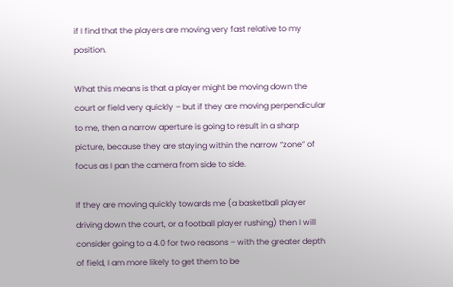if I find that the players are moving very fast relative to my position.

What this means is that a player might be moving down the court or field very quickly – but if they are moving perpendicular to me, then a narrow aperture is going to result in a sharp picture, because they are staying within the narrow “zone” of focus as I pan the camera from side to side.

If they are moving quickly towards me (a basketball player driving down the court, or a football player rushing) then I will consider going to a 4.0 for two reasons – with the greater depth of field, I am more likely to get them to be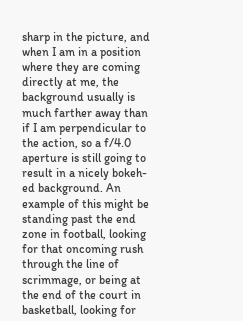sharp in the picture, and when I am in a position where they are coming directly at me, the background usually is much farther away than if I am perpendicular to the action, so a f/4.0 aperture is still going to result in a nicely bokeh-ed background. An example of this might be standing past the end zone in football, looking for that oncoming rush through the line of scrimmage, or being at the end of the court in basketball, looking for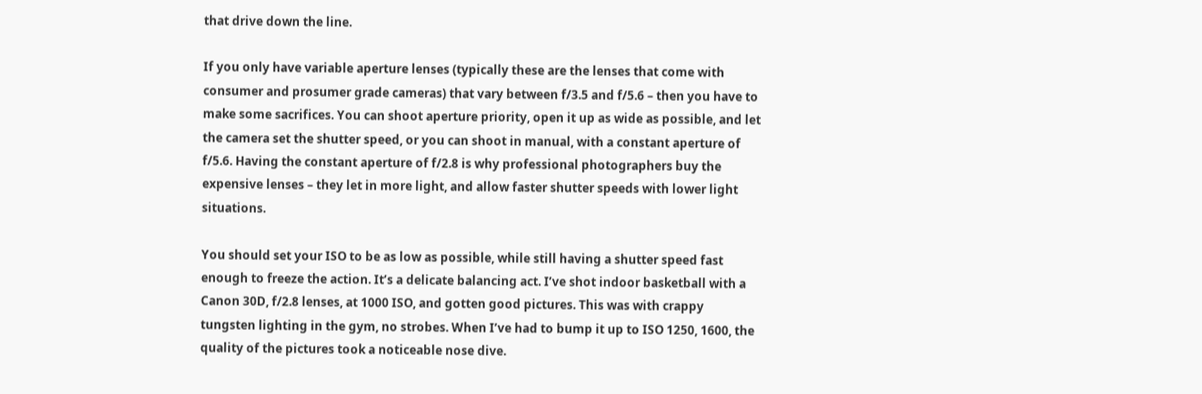that drive down the line.

If you only have variable aperture lenses (typically these are the lenses that come with consumer and prosumer grade cameras) that vary between f/3.5 and f/5.6 – then you have to make some sacrifices. You can shoot aperture priority, open it up as wide as possible, and let the camera set the shutter speed, or you can shoot in manual, with a constant aperture of f/5.6. Having the constant aperture of f/2.8 is why professional photographers buy the expensive lenses – they let in more light, and allow faster shutter speeds with lower light situations.

You should set your ISO to be as low as possible, while still having a shutter speed fast enough to freeze the action. It’s a delicate balancing act. I’ve shot indoor basketball with a Canon 30D, f/2.8 lenses, at 1000 ISO, and gotten good pictures. This was with crappy tungsten lighting in the gym, no strobes. When I’ve had to bump it up to ISO 1250, 1600, the quality of the pictures took a noticeable nose dive.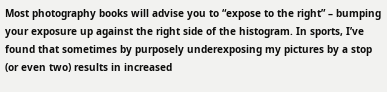Most photography books will advise you to “expose to the right” – bumping your exposure up against the right side of the histogram. In sports, I’ve found that sometimes by purposely underexposing my pictures by a stop (or even two) results in increased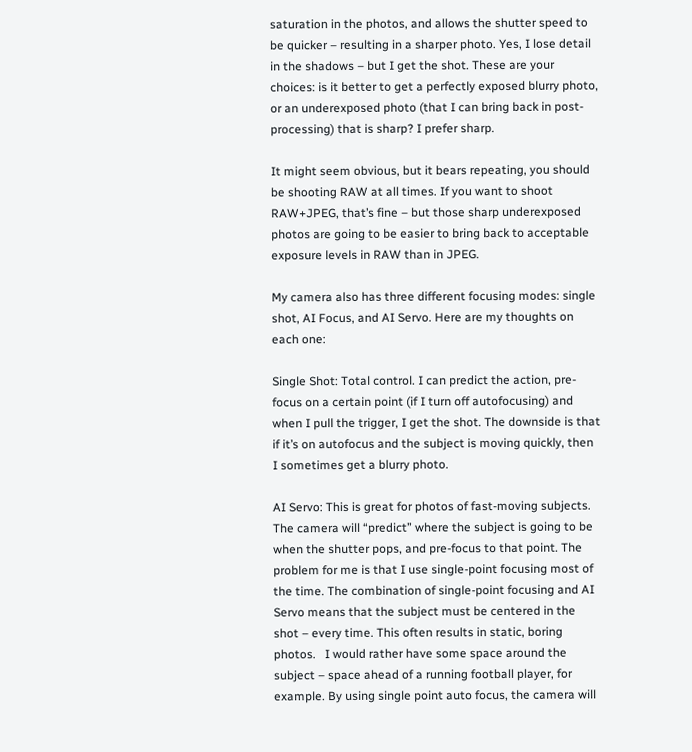saturation in the photos, and allows the shutter speed to be quicker – resulting in a sharper photo. Yes, I lose detail in the shadows – but I get the shot. These are your choices: is it better to get a perfectly exposed blurry photo, or an underexposed photo (that I can bring back in post-processing) that is sharp? I prefer sharp.

It might seem obvious, but it bears repeating, you should be shooting RAW at all times. If you want to shoot RAW+JPEG, that’s fine – but those sharp underexposed photos are going to be easier to bring back to acceptable exposure levels in RAW than in JPEG.

My camera also has three different focusing modes: single shot, AI Focus, and AI Servo. Here are my thoughts on each one:

Single Shot: Total control. I can predict the action, pre-focus on a certain point (if I turn off autofocusing) and when I pull the trigger, I get the shot. The downside is that if it’s on autofocus and the subject is moving quickly, then I sometimes get a blurry photo.

AI Servo: This is great for photos of fast-moving subjects. The camera will “predict” where the subject is going to be when the shutter pops, and pre-focus to that point. The problem for me is that I use single-point focusing most of the time. The combination of single-point focusing and AI Servo means that the subject must be centered in the shot – every time. This often results in static, boring photos.   I would rather have some space around the subject – space ahead of a running football player, for example. By using single point auto focus, the camera will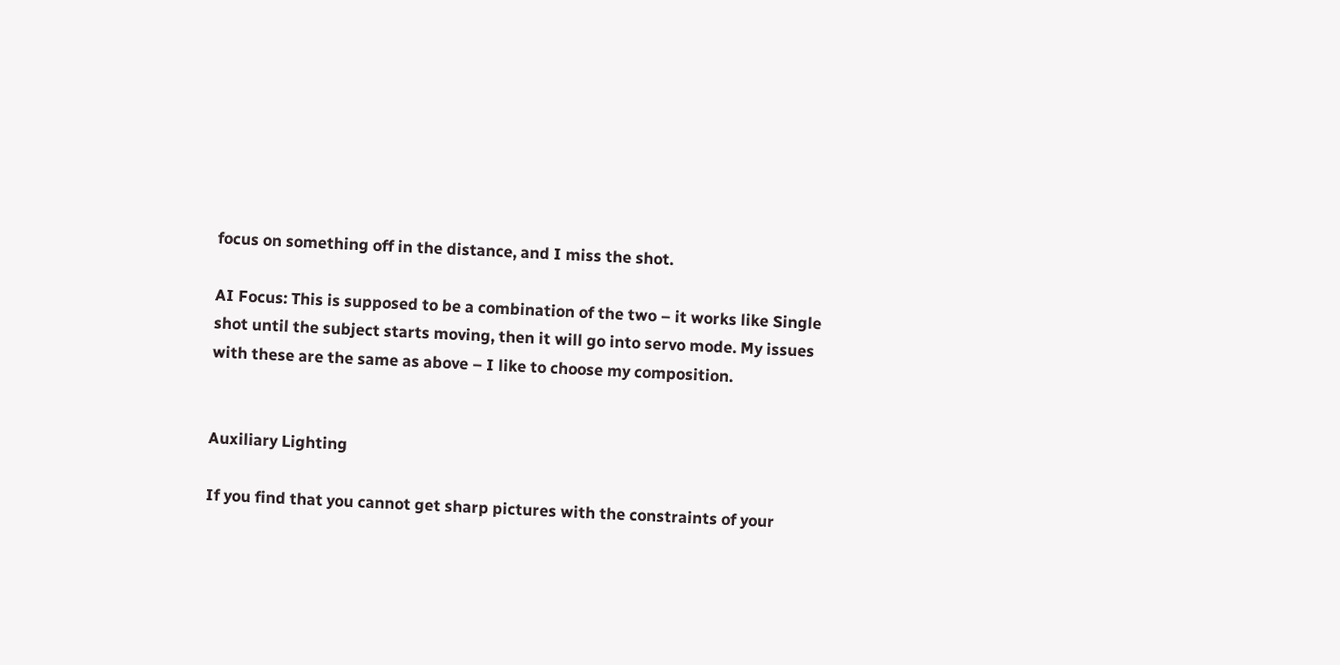focus on something off in the distance, and I miss the shot.

AI Focus: This is supposed to be a combination of the two – it works like Single shot until the subject starts moving, then it will go into servo mode. My issues with these are the same as above – I like to choose my composition.


Auxiliary Lighting

If you find that you cannot get sharp pictures with the constraints of your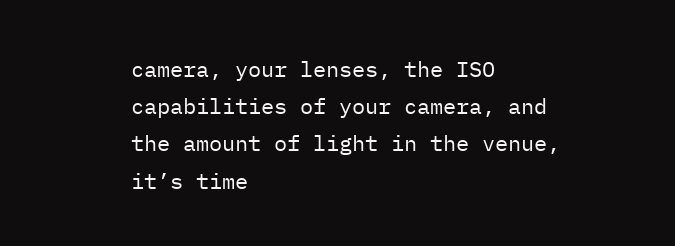camera, your lenses, the ISO capabilities of your camera, and the amount of light in the venue, it’s time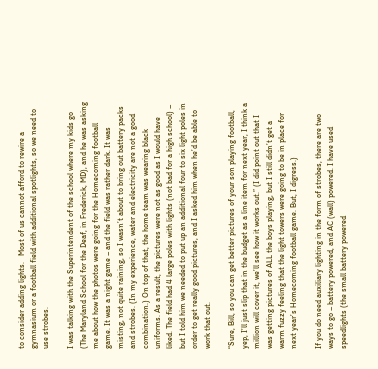to consider adding lights.   Most of us cannot afford to rewire a gymnasium or a football field with additional spotlights, so we need to use strobes.

I was talking with the Superintendent of the school where my kids go (The Maryland School for the Deaf, in Frederick, MD), and he was asking me about how the photos were going for the Homecoming football game. It was a night game – and the field was rather dark. It was misting, not quite raining, so I wasn’t about to bring out battery packs and strobes. (In my experience, water and electricity are not a good combination.) On top of that, the home team was wearing black uniforms. As a result, the pictures were not as good as I would have liked. The field had 4 large poles with lights (not bad for a high school) – but I told him we needed to put up an additional four to six light poles in order to get really good pictures, and I asked him when he’d be able to work that out.

“Sure, Bill, so you can get better pictures of your son playing football, yep, I’ll just slip that in the budget as a line item for next year, I think a million will cover it, we’ll see how it works out.” (I did point out that I was getting pictures of ALL the boys playing, but I still didn’t get a warm fuzzy feeling that the light towers were going to be in place for next year’s Homecoming football game. But, I digress.)

If you do need auxiliary lighting in the form of strobes, there are two ways to go – battery powered, and AC (wall) powered. I have used speedlights (the small battery powered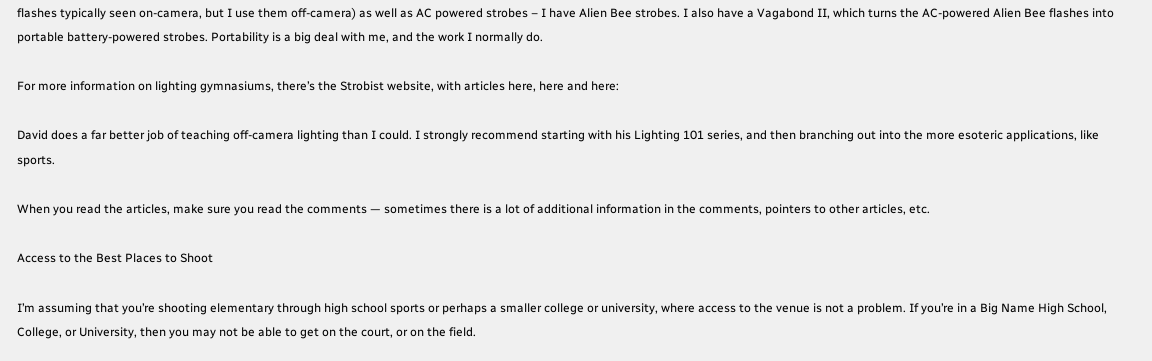flashes typically seen on-camera, but I use them off-camera) as well as AC powered strobes – I have Alien Bee strobes. I also have a Vagabond II, which turns the AC-powered Alien Bee flashes into portable battery-powered strobes. Portability is a big deal with me, and the work I normally do.

For more information on lighting gymnasiums, there’s the Strobist website, with articles here, here and here:

David does a far better job of teaching off-camera lighting than I could. I strongly recommend starting with his Lighting 101 series, and then branching out into the more esoteric applications, like sports.

When you read the articles, make sure you read the comments — sometimes there is a lot of additional information in the comments, pointers to other articles, etc.

Access to the Best Places to Shoot

I’m assuming that you’re shooting elementary through high school sports or perhaps a smaller college or university, where access to the venue is not a problem. If you’re in a Big Name High School, College, or University, then you may not be able to get on the court, or on the field.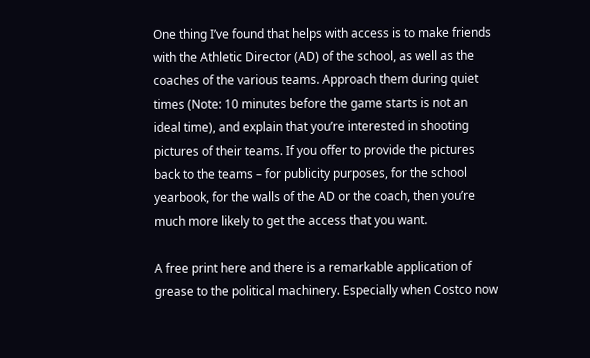One thing I’ve found that helps with access is to make friends with the Athletic Director (AD) of the school, as well as the coaches of the various teams. Approach them during quiet times (Note: 10 minutes before the game starts is not an ideal time), and explain that you’re interested in shooting pictures of their teams. If you offer to provide the pictures back to the teams – for publicity purposes, for the school yearbook, for the walls of the AD or the coach, then you’re much more likely to get the access that you want.

A free print here and there is a remarkable application of grease to the political machinery. Especially when Costco now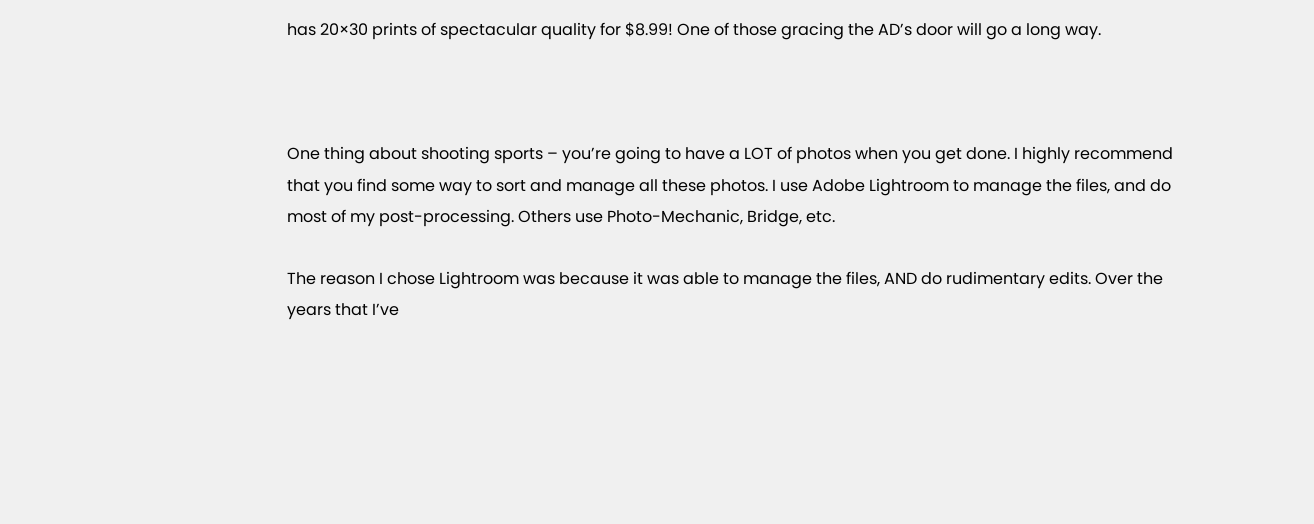has 20×30 prints of spectacular quality for $8.99! One of those gracing the AD’s door will go a long way.



One thing about shooting sports – you’re going to have a LOT of photos when you get done. I highly recommend that you find some way to sort and manage all these photos. I use Adobe Lightroom to manage the files, and do most of my post-processing. Others use Photo-Mechanic, Bridge, etc.

The reason I chose Lightroom was because it was able to manage the files, AND do rudimentary edits. Over the years that I’ve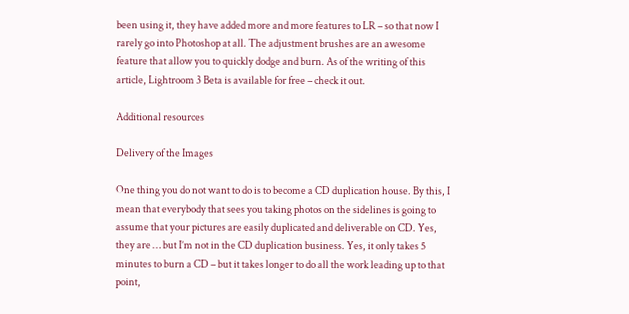been using it, they have added more and more features to LR – so that now I rarely go into Photoshop at all. The adjustment brushes are an awesome feature that allow you to quickly dodge and burn. As of the writing of this article, Lightroom 3 Beta is available for free – check it out.

Additional resources

Delivery of the Images

One thing you do not want to do is to become a CD duplication house. By this, I mean that everybody that sees you taking photos on the sidelines is going to assume that your pictures are easily duplicated and deliverable on CD. Yes, they are … but I’m not in the CD duplication business. Yes, it only takes 5 minutes to burn a CD – but it takes longer to do all the work leading up to that point,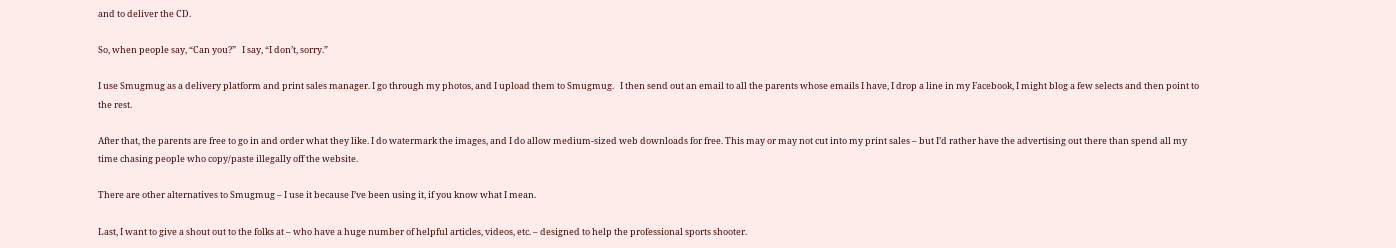and to deliver the CD.

So, when people say, “Can you?”   I say, “I don’t, sorry.”

I use Smugmug as a delivery platform and print sales manager. I go through my photos, and I upload them to Smugmug.   I then send out an email to all the parents whose emails I have, I drop a line in my Facebook, I might blog a few selects and then point to the rest.

After that, the parents are free to go in and order what they like. I do watermark the images, and I do allow medium-sized web downloads for free. This may or may not cut into my print sales – but I’d rather have the advertising out there than spend all my time chasing people who copy/paste illegally off the website.

There are other alternatives to Smugmug – I use it because I’ve been using it, if you know what I mean.

Last, I want to give a shout out to the folks at – who have a huge number of helpful articles, videos, etc. – designed to help the professional sports shooter.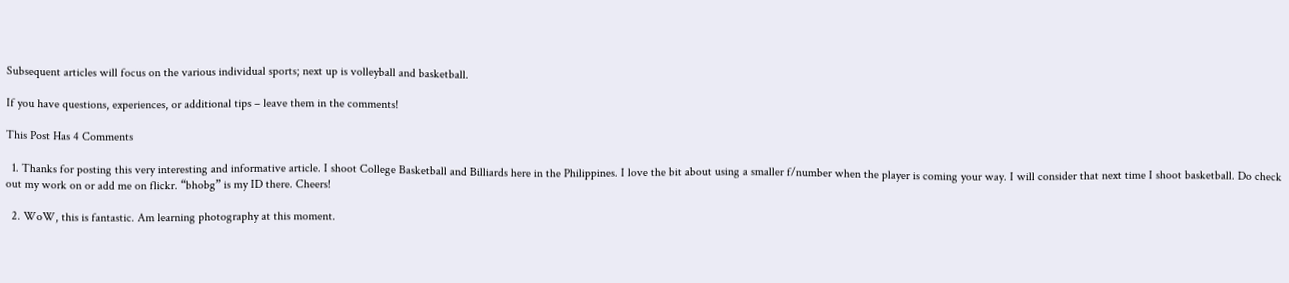Subsequent articles will focus on the various individual sports; next up is volleyball and basketball.

If you have questions, experiences, or additional tips – leave them in the comments!

This Post Has 4 Comments

  1. Thanks for posting this very interesting and informative article. I shoot College Basketball and Billiards here in the Philippines. I love the bit about using a smaller f/number when the player is coming your way. I will consider that next time I shoot basketball. Do check out my work on or add me on flickr. “bhobg” is my ID there. Cheers!

  2. WoW, this is fantastic. Am learning photography at this moment.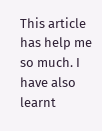This article has help me so much. I have also learnt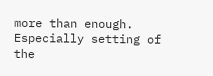more than enough. Especially setting of the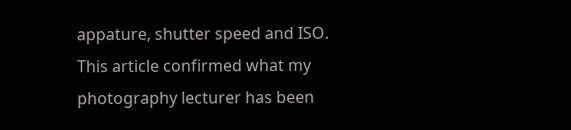appature, shutter speed and ISO. This article confirmed what my photography lecturer has been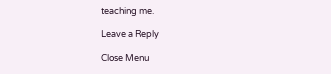teaching me.

Leave a Reply

Close Menu